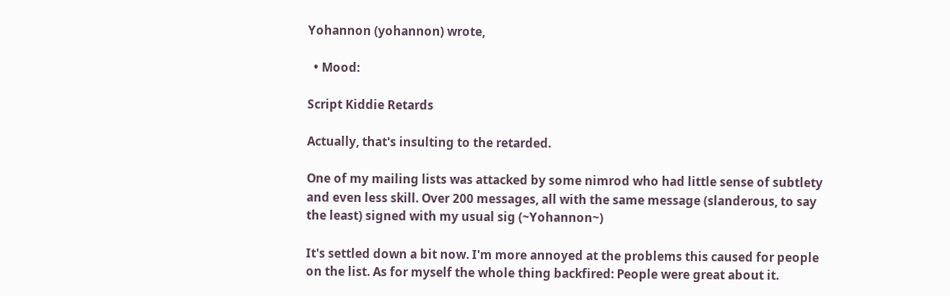Yohannon (yohannon) wrote,

  • Mood:

Script Kiddie Retards

Actually, that's insulting to the retarded.

One of my mailing lists was attacked by some nimrod who had little sense of subtlety and even less skill. Over 200 messages, all with the same message (slanderous, to say the least) signed with my usual sig (~Yohannon~)

It's settled down a bit now. I'm more annoyed at the problems this caused for people on the list. As for myself the whole thing backfired: People were great about it.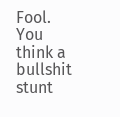Fool. You think a bullshit stunt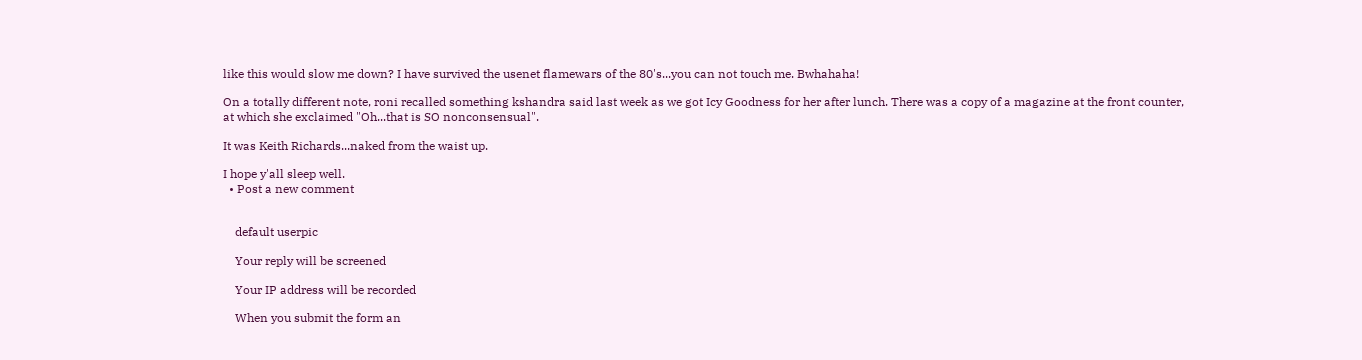like this would slow me down? I have survived the usenet flamewars of the 80's...you can not touch me. Bwhahaha!

On a totally different note, roni recalled something kshandra said last week as we got Icy Goodness for her after lunch. There was a copy of a magazine at the front counter, at which she exclaimed "Oh...that is SO nonconsensual".

It was Keith Richards...naked from the waist up.

I hope y'all sleep well.
  • Post a new comment


    default userpic

    Your reply will be screened

    Your IP address will be recorded

    When you submit the form an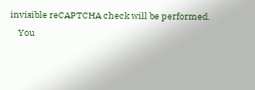invisible reCAPTCHA check will be performed.
    You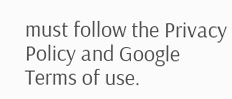must follow the Privacy Policy and Google Terms of use.